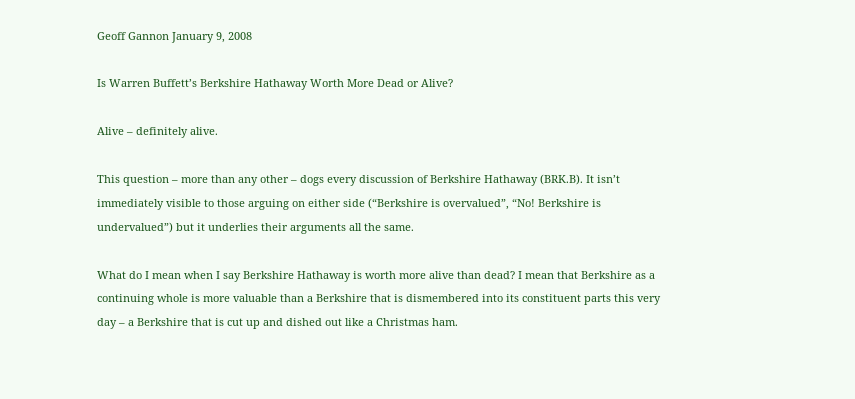Geoff Gannon January 9, 2008

Is Warren Buffett’s Berkshire Hathaway Worth More Dead or Alive?

Alive – definitely alive.

This question – more than any other – dogs every discussion of Berkshire Hathaway (BRK.B). It isn’t immediately visible to those arguing on either side (“Berkshire is overvalued”, “No! Berkshire is undervalued”) but it underlies their arguments all the same.

What do I mean when I say Berkshire Hathaway is worth more alive than dead? I mean that Berkshire as a continuing whole is more valuable than a Berkshire that is dismembered into its constituent parts this very day – a Berkshire that is cut up and dished out like a Christmas ham.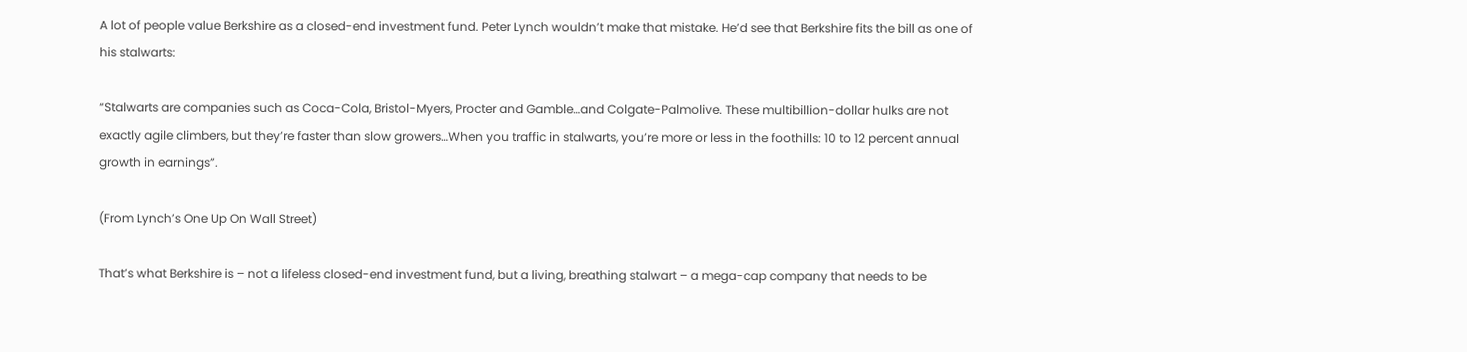A lot of people value Berkshire as a closed-end investment fund. Peter Lynch wouldn’t make that mistake. He’d see that Berkshire fits the bill as one of his stalwarts:

“Stalwarts are companies such as Coca-Cola, Bristol-Myers, Procter and Gamble…and Colgate-Palmolive. These multibillion-dollar hulks are not exactly agile climbers, but they’re faster than slow growers…When you traffic in stalwarts, you’re more or less in the foothills: 10 to 12 percent annual growth in earnings”.

(From Lynch’s One Up On Wall Street)

That’s what Berkshire is – not a lifeless closed-end investment fund, but a living, breathing stalwart – a mega-cap company that needs to be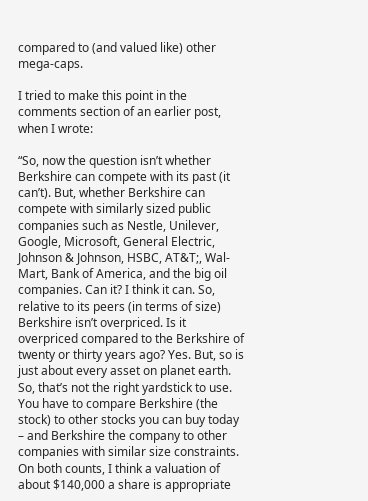compared to (and valued like) other mega-caps.

I tried to make this point in the comments section of an earlier post, when I wrote:

“So, now the question isn’t whether Berkshire can compete with its past (it can’t). But, whether Berkshire can compete with similarly sized public companies such as Nestle, Unilever, Google, Microsoft, General Electric, Johnson & Johnson, HSBC, AT&T;, Wal-Mart, Bank of America, and the big oil companies. Can it? I think it can. So, relative to its peers (in terms of size) Berkshire isn’t overpriced. Is it overpriced compared to the Berkshire of twenty or thirty years ago? Yes. But, so is just about every asset on planet earth. So, that’s not the right yardstick to use. You have to compare Berkshire (the stock) to other stocks you can buy today – and Berkshire the company to other companies with similar size constraints. On both counts, I think a valuation of about $140,000 a share is appropriate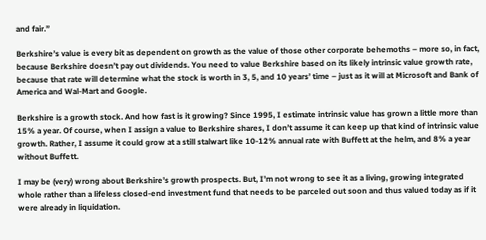and fair.”

Berkshire’s value is every bit as dependent on growth as the value of those other corporate behemoths – more so, in fact, because Berkshire doesn’t pay out dividends. You need to value Berkshire based on its likely intrinsic value growth rate, because that rate will determine what the stock is worth in 3, 5, and 10 years’ time – just as it will at Microsoft and Bank of America and Wal-Mart and Google.

Berkshire is a growth stock. And how fast is it growing? Since 1995, I estimate intrinsic value has grown a little more than 15% a year. Of course, when I assign a value to Berkshire shares, I don’t assume it can keep up that kind of intrinsic value growth. Rather, I assume it could grow at a still stalwart like 10-12% annual rate with Buffett at the helm, and 8% a year without Buffett.

I may be (very) wrong about Berkshire’s growth prospects. But, I’m not wrong to see it as a living, growing integrated whole rather than a lifeless closed-end investment fund that needs to be parceled out soon and thus valued today as if it were already in liquidation.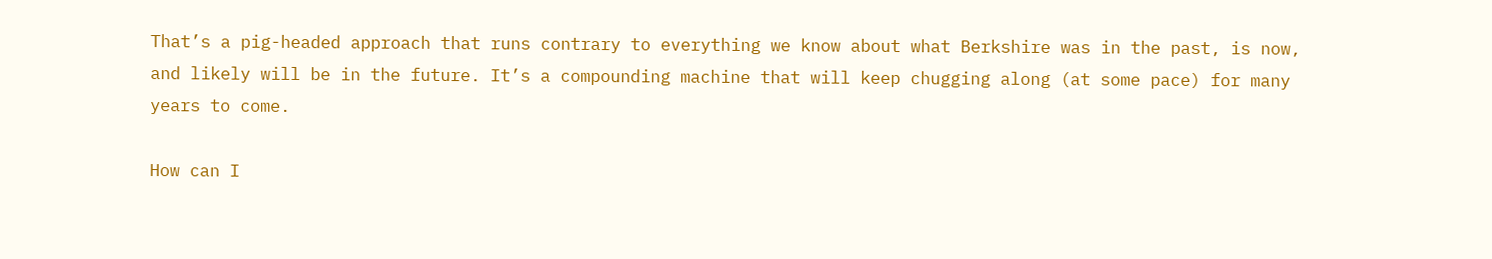That’s a pig-headed approach that runs contrary to everything we know about what Berkshire was in the past, is now, and likely will be in the future. It’s a compounding machine that will keep chugging along (at some pace) for many years to come.

How can I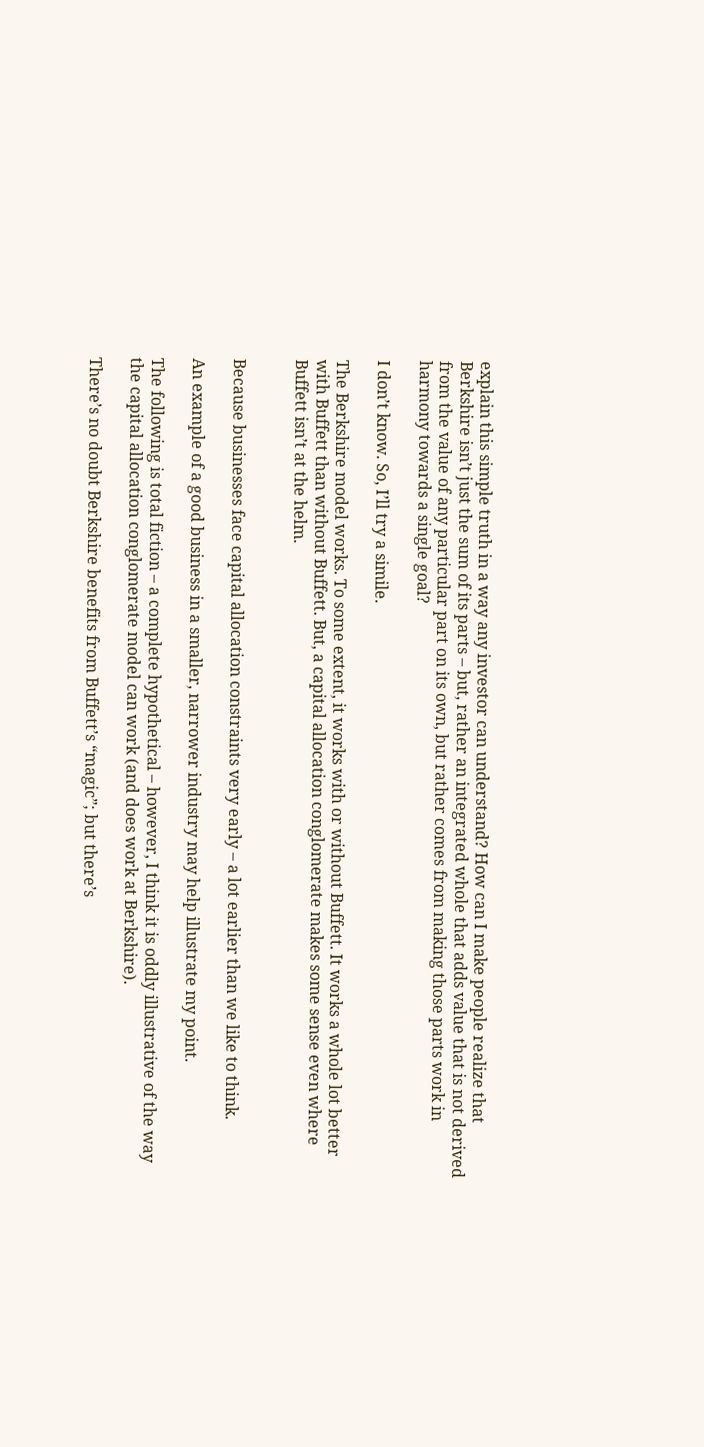explain this simple truth in a way any investor can understand? How can I make people realize that Berkshire isn’t just the sum of its parts – but, rather an integrated whole that adds value that is not derived from the value of any particular part on its own, but rather comes from making those parts work in harmony towards a single goal?

I don’t know. So, I’ll try a simile.

The Berkshire model works. To some extent, it works with or without Buffett. It works a whole lot better with Buffett than without Buffett. But, a capital allocation conglomerate makes some sense even where Buffett isn’t at the helm.


Because businesses face capital allocation constraints very early – a lot earlier than we like to think.

An example of a good business in a smaller, narrower industry may help illustrate my point.

The following is total fiction – a complete hypothetical – however, I think it is oddly illustrative of the way the capital allocation conglomerate model can work (and does work at Berkshire).

There’s no doubt Berkshire benefits from Buffett’s “magic”; but there’s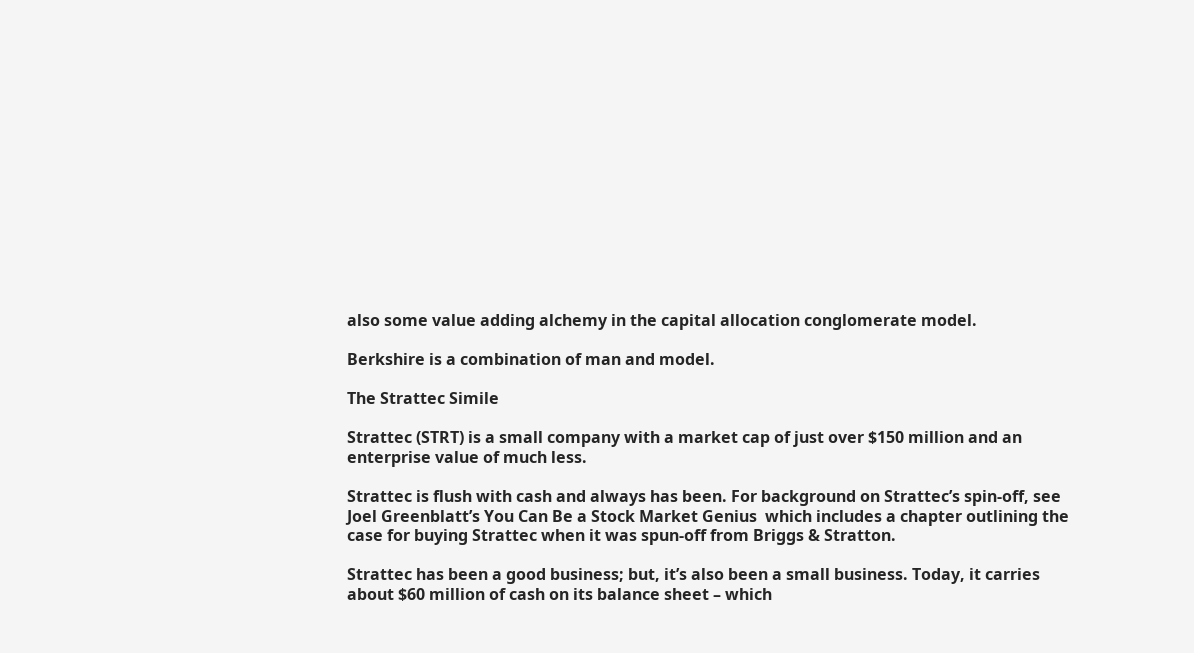also some value adding alchemy in the capital allocation conglomerate model.

Berkshire is a combination of man and model.

The Strattec Simile

Strattec (STRT) is a small company with a market cap of just over $150 million and an enterprise value of much less.

Strattec is flush with cash and always has been. For background on Strattec’s spin-off, see Joel Greenblatt’s You Can Be a Stock Market Genius  which includes a chapter outlining the case for buying Strattec when it was spun-off from Briggs & Stratton.

Strattec has been a good business; but, it’s also been a small business. Today, it carries about $60 million of cash on its balance sheet – which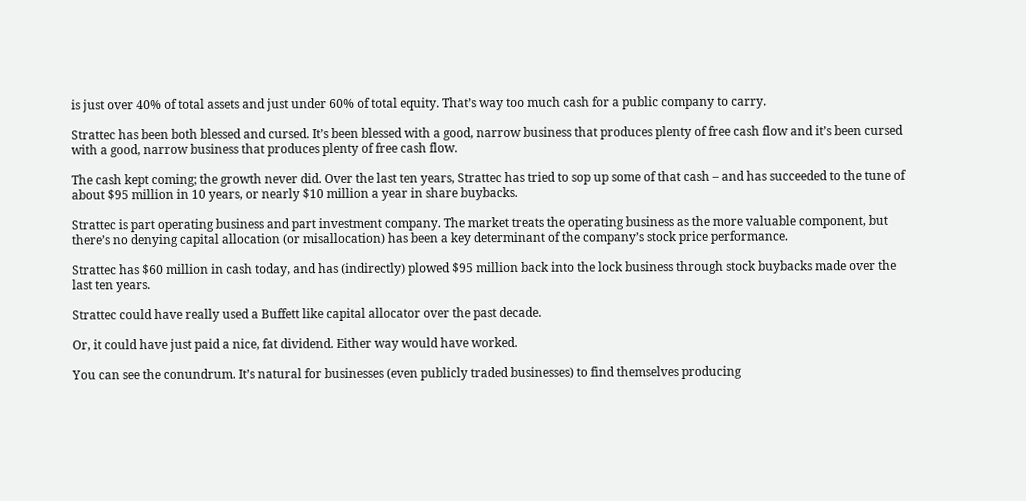is just over 40% of total assets and just under 60% of total equity. That’s way too much cash for a public company to carry.

Strattec has been both blessed and cursed. It’s been blessed with a good, narrow business that produces plenty of free cash flow and it’s been cursed with a good, narrow business that produces plenty of free cash flow.

The cash kept coming; the growth never did. Over the last ten years, Strattec has tried to sop up some of that cash – and has succeeded to the tune of about $95 million in 10 years, or nearly $10 million a year in share buybacks.

Strattec is part operating business and part investment company. The market treats the operating business as the more valuable component, but there’s no denying capital allocation (or misallocation) has been a key determinant of the company’s stock price performance.

Strattec has $60 million in cash today, and has (indirectly) plowed $95 million back into the lock business through stock buybacks made over the last ten years.

Strattec could have really used a Buffett like capital allocator over the past decade.

Or, it could have just paid a nice, fat dividend. Either way would have worked.

You can see the conundrum. It’s natural for businesses (even publicly traded businesses) to find themselves producing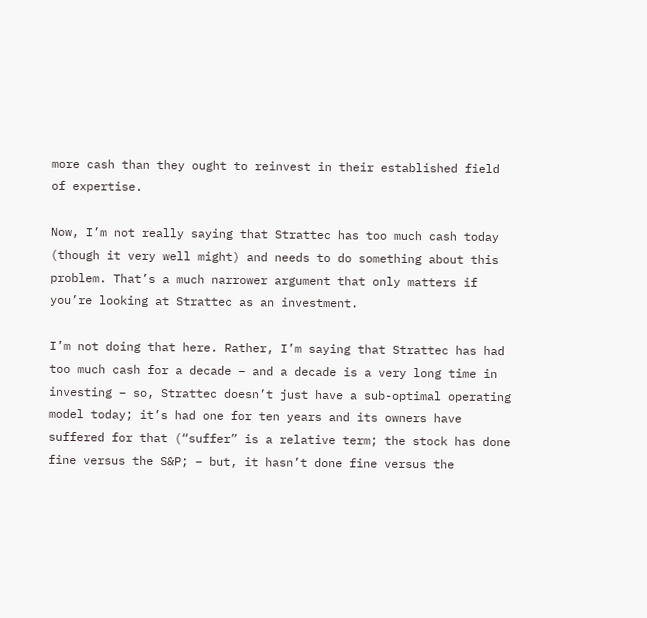more cash than they ought to reinvest in their established field of expertise.

Now, I’m not really saying that Strattec has too much cash today (though it very well might) and needs to do something about this problem. That’s a much narrower argument that only matters if you’re looking at Strattec as an investment.

I’m not doing that here. Rather, I’m saying that Strattec has had too much cash for a decade – and a decade is a very long time in investing – so, Strattec doesn’t just have a sub-optimal operating model today; it’s had one for ten years and its owners have suffered for that (“suffer” is a relative term; the stock has done fine versus the S&P; – but, it hasn’t done fine versus the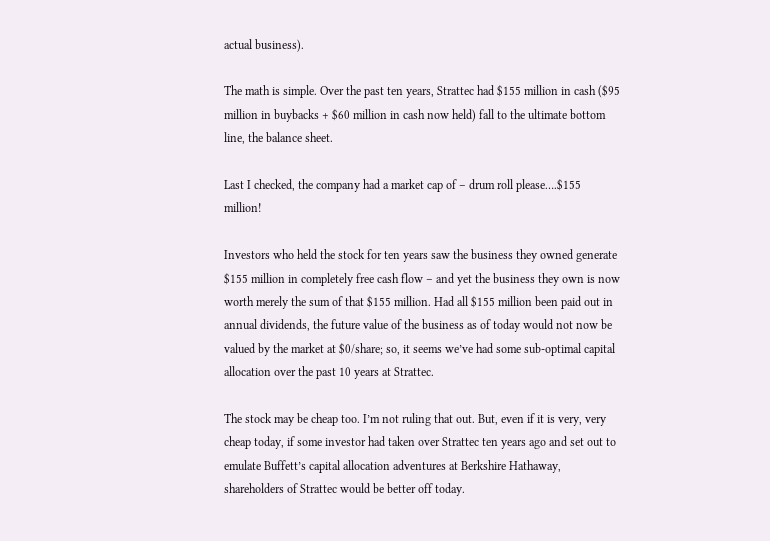actual business).

The math is simple. Over the past ten years, Strattec had $155 million in cash ($95 million in buybacks + $60 million in cash now held) fall to the ultimate bottom line, the balance sheet.

Last I checked, the company had a market cap of – drum roll please….$155 million!

Investors who held the stock for ten years saw the business they owned generate $155 million in completely free cash flow – and yet the business they own is now worth merely the sum of that $155 million. Had all $155 million been paid out in annual dividends, the future value of the business as of today would not now be valued by the market at $0/share; so, it seems we’ve had some sub-optimal capital allocation over the past 10 years at Strattec.

The stock may be cheap too. I’m not ruling that out. But, even if it is very, very cheap today, if some investor had taken over Strattec ten years ago and set out to emulate Buffett’s capital allocation adventures at Berkshire Hathaway, shareholders of Strattec would be better off today.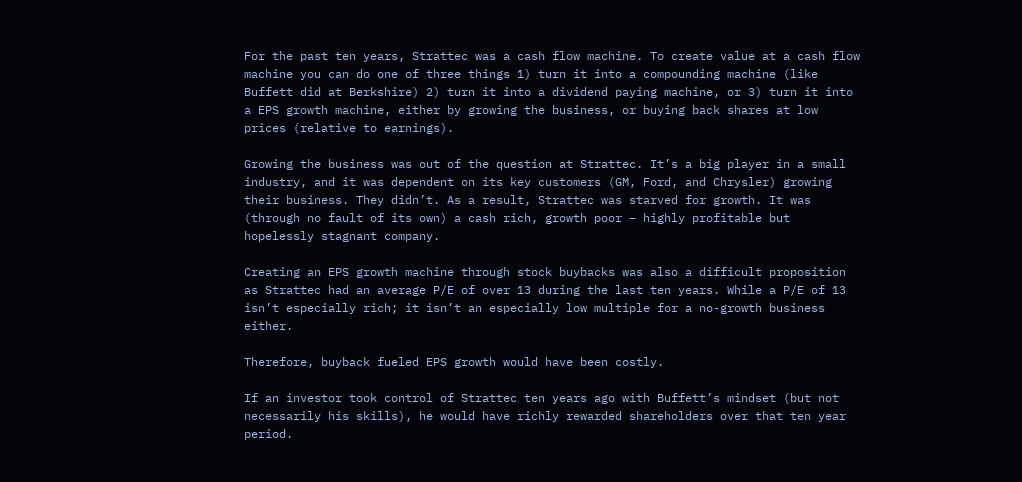For the past ten years, Strattec was a cash flow machine. To create value at a cash flow machine you can do one of three things 1) turn it into a compounding machine (like Buffett did at Berkshire) 2) turn it into a dividend paying machine, or 3) turn it into a EPS growth machine, either by growing the business, or buying back shares at low prices (relative to earnings).

Growing the business was out of the question at Strattec. It’s a big player in a small industry, and it was dependent on its key customers (GM, Ford, and Chrysler) growing their business. They didn’t. As a result, Strattec was starved for growth. It was (through no fault of its own) a cash rich, growth poor – highly profitable but hopelessly stagnant company.

Creating an EPS growth machine through stock buybacks was also a difficult proposition as Strattec had an average P/E of over 13 during the last ten years. While a P/E of 13 isn’t especially rich; it isn’t an especially low multiple for a no-growth business either.

Therefore, buyback fueled EPS growth would have been costly.

If an investor took control of Strattec ten years ago with Buffett’s mindset (but not necessarily his skills), he would have richly rewarded shareholders over that ten year period.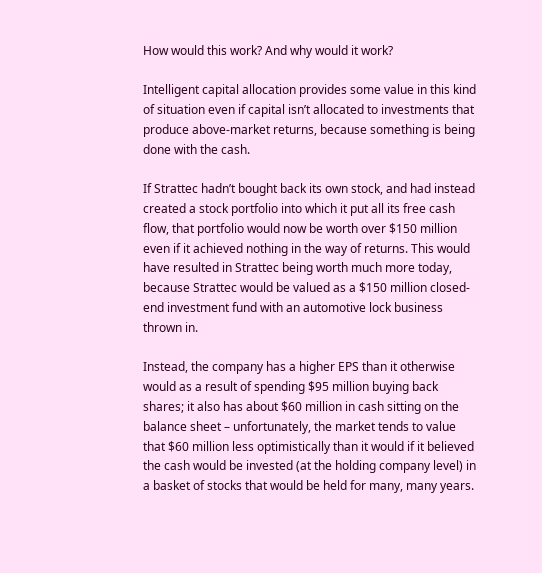How would this work? And why would it work?

Intelligent capital allocation provides some value in this kind of situation even if capital isn’t allocated to investments that produce above-market returns, because something is being done with the cash.

If Strattec hadn’t bought back its own stock, and had instead created a stock portfolio into which it put all its free cash flow, that portfolio would now be worth over $150 million even if it achieved nothing in the way of returns. This would have resulted in Strattec being worth much more today, because Strattec would be valued as a $150 million closed-end investment fund with an automotive lock business thrown in.

Instead, the company has a higher EPS than it otherwise would as a result of spending $95 million buying back shares; it also has about $60 million in cash sitting on the balance sheet – unfortunately, the market tends to value that $60 million less optimistically than it would if it believed the cash would be invested (at the holding company level) in a basket of stocks that would be held for many, many years.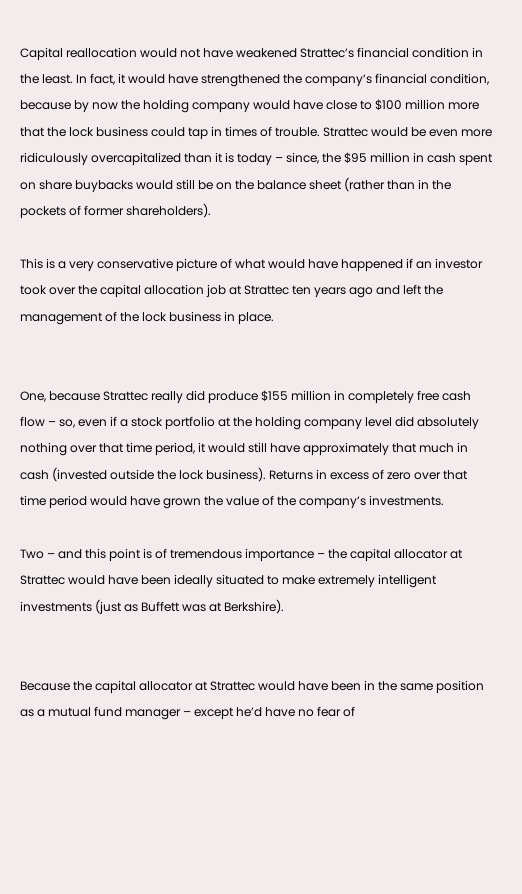Capital reallocation would not have weakened Strattec’s financial condition in the least. In fact, it would have strengthened the company’s financial condition, because by now the holding company would have close to $100 million more that the lock business could tap in times of trouble. Strattec would be even more ridiculously overcapitalized than it is today – since, the $95 million in cash spent on share buybacks would still be on the balance sheet (rather than in the pockets of former shareholders).

This is a very conservative picture of what would have happened if an investor took over the capital allocation job at Strattec ten years ago and left the management of the lock business in place.


One, because Strattec really did produce $155 million in completely free cash flow – so, even if a stock portfolio at the holding company level did absolutely nothing over that time period, it would still have approximately that much in cash (invested outside the lock business). Returns in excess of zero over that time period would have grown the value of the company’s investments.

Two – and this point is of tremendous importance – the capital allocator at Strattec would have been ideally situated to make extremely intelligent investments (just as Buffett was at Berkshire).


Because the capital allocator at Strattec would have been in the same position as a mutual fund manager – except he’d have no fear of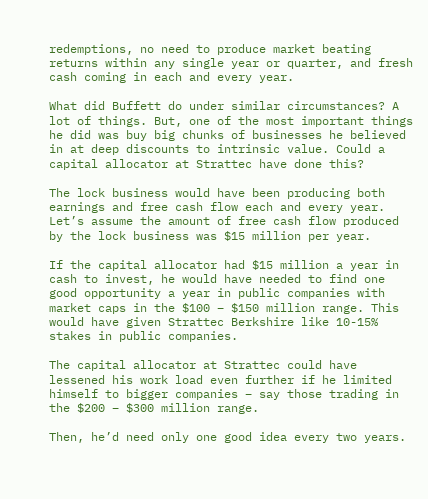redemptions, no need to produce market beating returns within any single year or quarter, and fresh cash coming in each and every year.

What did Buffett do under similar circumstances? A lot of things. But, one of the most important things he did was buy big chunks of businesses he believed in at deep discounts to intrinsic value. Could a capital allocator at Strattec have done this?

The lock business would have been producing both earnings and free cash flow each and every year. Let’s assume the amount of free cash flow produced by the lock business was $15 million per year.

If the capital allocator had $15 million a year in cash to invest, he would have needed to find one good opportunity a year in public companies with market caps in the $100 – $150 million range. This would have given Strattec Berkshire like 10-15% stakes in public companies.

The capital allocator at Strattec could have lessened his work load even further if he limited himself to bigger companies – say those trading in the $200 – $300 million range.

Then, he’d need only one good idea every two years.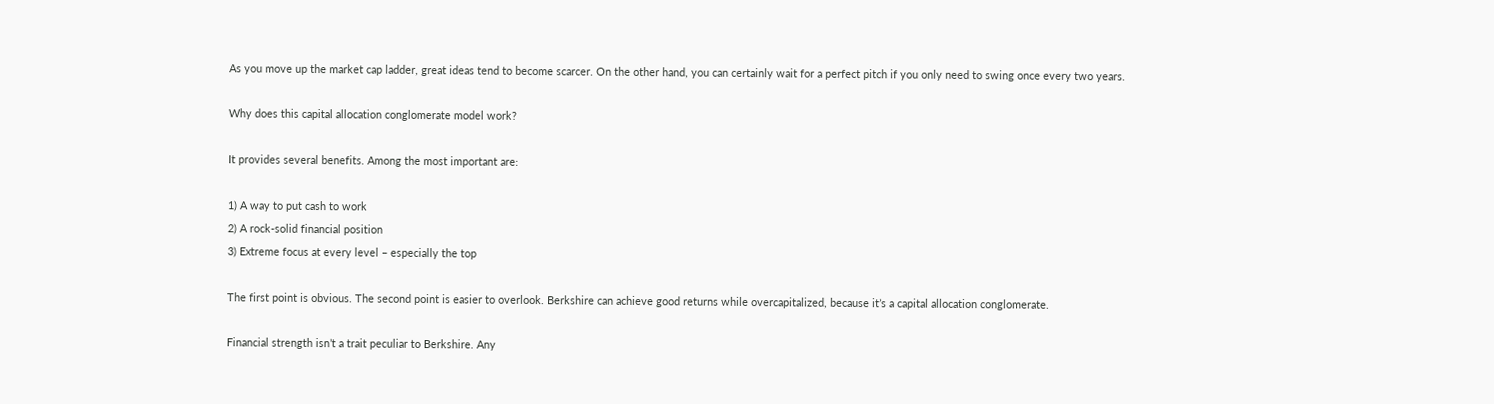As you move up the market cap ladder, great ideas tend to become scarcer. On the other hand, you can certainly wait for a perfect pitch if you only need to swing once every two years.

Why does this capital allocation conglomerate model work?

It provides several benefits. Among the most important are:

1) A way to put cash to work
2) A rock-solid financial position
3) Extreme focus at every level – especially the top

The first point is obvious. The second point is easier to overlook. Berkshire can achieve good returns while overcapitalized, because it’s a capital allocation conglomerate.

Financial strength isn’t a trait peculiar to Berkshire. Any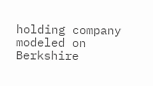holding company modeled on Berkshire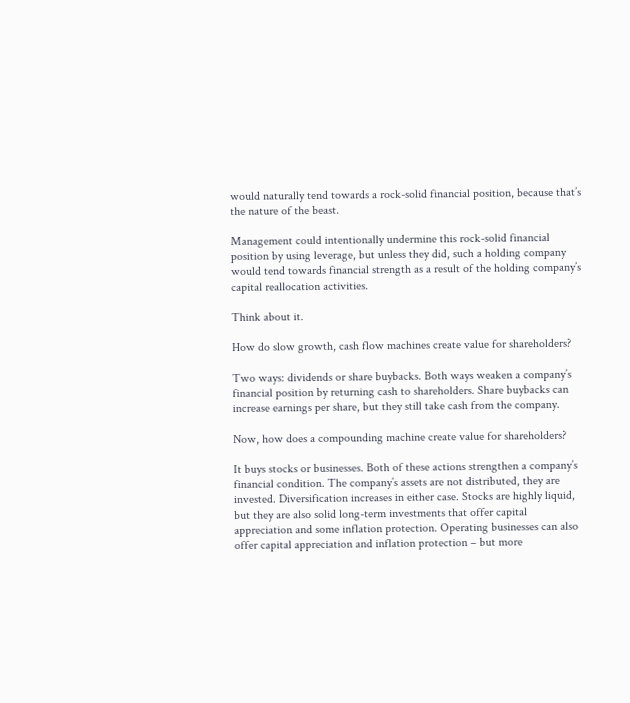would naturally tend towards a rock-solid financial position, because that’s the nature of the beast.

Management could intentionally undermine this rock-solid financial position by using leverage, but unless they did, such a holding company would tend towards financial strength as a result of the holding company’s capital reallocation activities.

Think about it.

How do slow growth, cash flow machines create value for shareholders?

Two ways: dividends or share buybacks. Both ways weaken a company’s financial position by returning cash to shareholders. Share buybacks can increase earnings per share, but they still take cash from the company.

Now, how does a compounding machine create value for shareholders?

It buys stocks or businesses. Both of these actions strengthen a company’s financial condition. The company’s assets are not distributed, they are invested. Diversification increases in either case. Stocks are highly liquid, but they are also solid long-term investments that offer capital appreciation and some inflation protection. Operating businesses can also offer capital appreciation and inflation protection – but more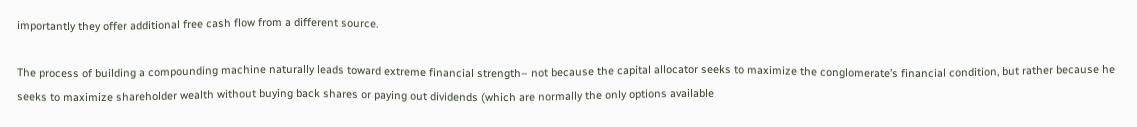importantly they offer additional free cash flow from a different source.

The process of building a compounding machine naturally leads toward extreme financial strength– not because the capital allocator seeks to maximize the conglomerate’s financial condition, but rather because he seeks to maximize shareholder wealth without buying back shares or paying out dividends (which are normally the only options available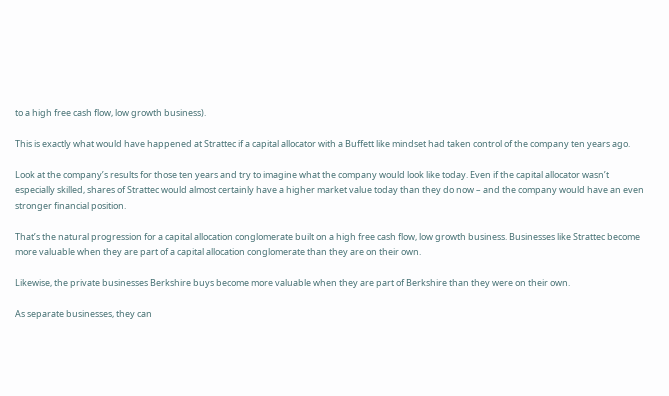to a high free cash flow, low growth business).

This is exactly what would have happened at Strattec if a capital allocator with a Buffett like mindset had taken control of the company ten years ago.

Look at the company’s results for those ten years and try to imagine what the company would look like today. Even if the capital allocator wasn’t especially skilled, shares of Strattec would almost certainly have a higher market value today than they do now – and the company would have an even stronger financial position.

That’s the natural progression for a capital allocation conglomerate built on a high free cash flow, low growth business. Businesses like Strattec become more valuable when they are part of a capital allocation conglomerate than they are on their own.

Likewise, the private businesses Berkshire buys become more valuable when they are part of Berkshire than they were on their own.

As separate businesses, they can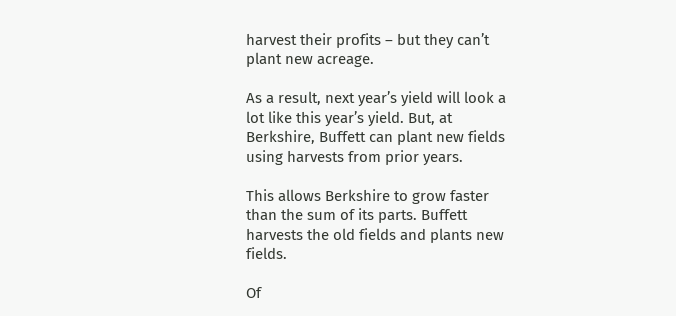harvest their profits – but they can’t plant new acreage.

As a result, next year’s yield will look a lot like this year’s yield. But, at Berkshire, Buffett can plant new fields using harvests from prior years.

This allows Berkshire to grow faster than the sum of its parts. Buffett harvests the old fields and plants new fields.

Of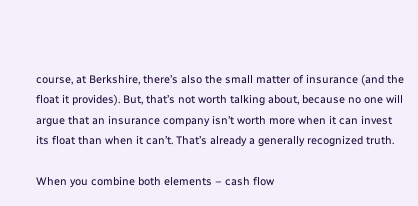course, at Berkshire, there’s also the small matter of insurance (and the float it provides). But, that’s not worth talking about, because no one will argue that an insurance company isn’t worth more when it can invest its float than when it can’t. That’s already a generally recognized truth.

When you combine both elements – cash flow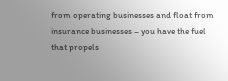from operating businesses and float from insurance businesses – you have the fuel that propels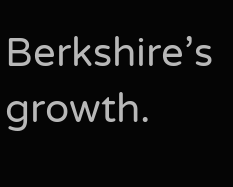Berkshire’s growth.